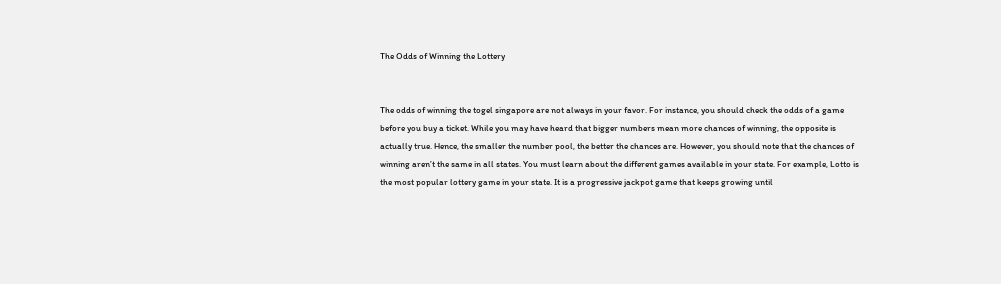The Odds of Winning the Lottery


The odds of winning the togel singapore are not always in your favor. For instance, you should check the odds of a game before you buy a ticket. While you may have heard that bigger numbers mean more chances of winning, the opposite is actually true. Hence, the smaller the number pool, the better the chances are. However, you should note that the chances of winning aren’t the same in all states. You must learn about the different games available in your state. For example, Lotto is the most popular lottery game in your state. It is a progressive jackpot game that keeps growing until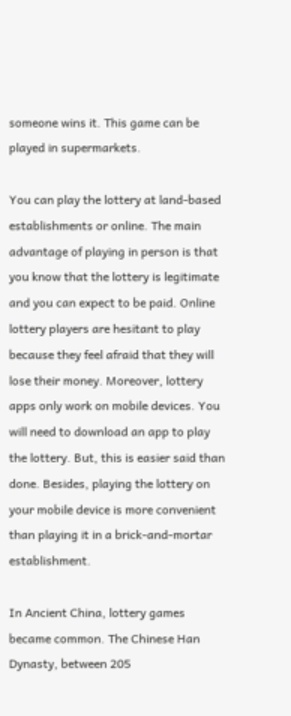someone wins it. This game can be played in supermarkets.

You can play the lottery at land-based establishments or online. The main advantage of playing in person is that you know that the lottery is legitimate and you can expect to be paid. Online lottery players are hesitant to play because they feel afraid that they will lose their money. Moreover, lottery apps only work on mobile devices. You will need to download an app to play the lottery. But, this is easier said than done. Besides, playing the lottery on your mobile device is more convenient than playing it in a brick-and-mortar establishment.

In Ancient China, lottery games became common. The Chinese Han Dynasty, between 205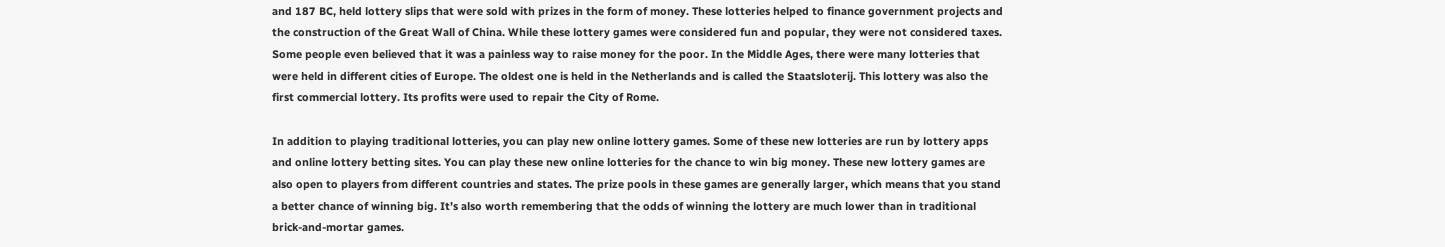and 187 BC, held lottery slips that were sold with prizes in the form of money. These lotteries helped to finance government projects and the construction of the Great Wall of China. While these lottery games were considered fun and popular, they were not considered taxes. Some people even believed that it was a painless way to raise money for the poor. In the Middle Ages, there were many lotteries that were held in different cities of Europe. The oldest one is held in the Netherlands and is called the Staatsloterij. This lottery was also the first commercial lottery. Its profits were used to repair the City of Rome.

In addition to playing traditional lotteries, you can play new online lottery games. Some of these new lotteries are run by lottery apps and online lottery betting sites. You can play these new online lotteries for the chance to win big money. These new lottery games are also open to players from different countries and states. The prize pools in these games are generally larger, which means that you stand a better chance of winning big. It’s also worth remembering that the odds of winning the lottery are much lower than in traditional brick-and-mortar games.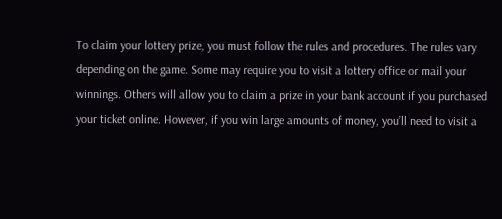To claim your lottery prize, you must follow the rules and procedures. The rules vary depending on the game. Some may require you to visit a lottery office or mail your winnings. Others will allow you to claim a prize in your bank account if you purchased your ticket online. However, if you win large amounts of money, you’ll need to visit a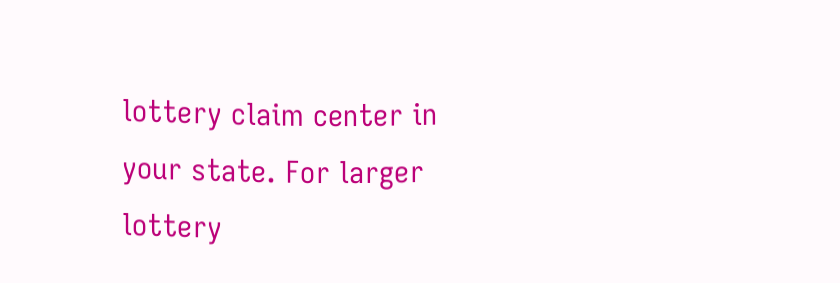lottery claim center in your state. For larger lottery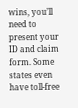wins, you’ll need to present your ID and claim form. Some states even have toll-free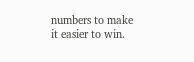numbers to make it easier to win.